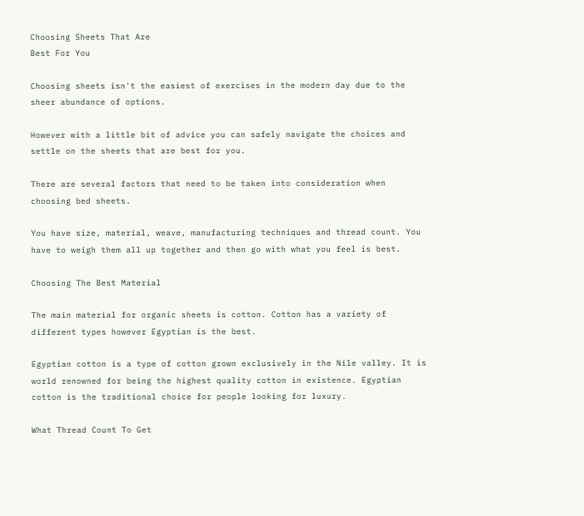Choosing Sheets That Are
Best For You

Choosing sheets isn't the easiest of exercises in the modern day due to the sheer abundance of options.

However with a little bit of advice you can safely navigate the choices and settle on the sheets that are best for you.

There are several factors that need to be taken into consideration when choosing bed sheets.

You have size, material, weave, manufacturing techniques and thread count. You have to weigh them all up together and then go with what you feel is best.

Choosing The Best Material

The main material for organic sheets is cotton. Cotton has a variety of different types however Egyptian is the best.

Egyptian cotton is a type of cotton grown exclusively in the Nile valley. It is world renowned for being the highest quality cotton in existence. Egyptian cotton is the traditional choice for people looking for luxury.

What Thread Count To Get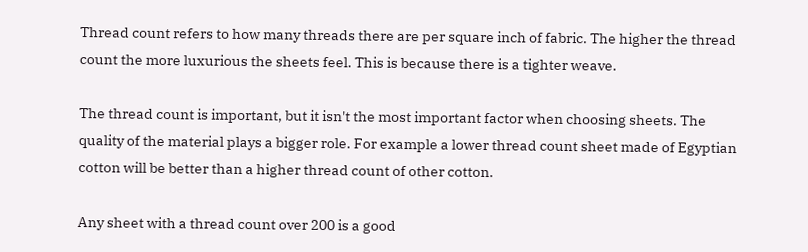Thread count refers to how many threads there are per square inch of fabric. The higher the thread count the more luxurious the sheets feel. This is because there is a tighter weave.

The thread count is important, but it isn't the most important factor when choosing sheets. The quality of the material plays a bigger role. For example a lower thread count sheet made of Egyptian cotton will be better than a higher thread count of other cotton.

Any sheet with a thread count over 200 is a good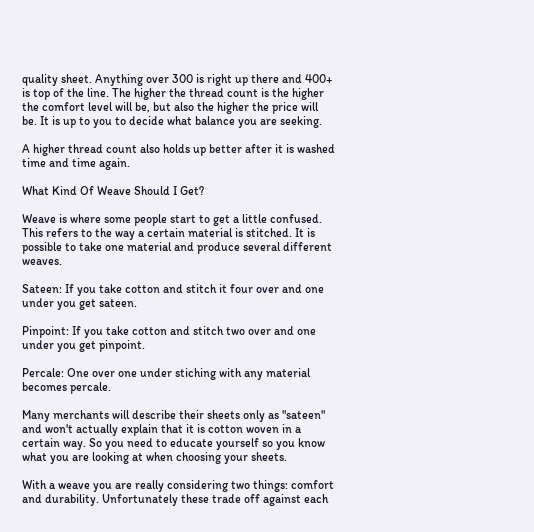quality sheet. Anything over 300 is right up there and 400+ is top of the line. The higher the thread count is the higher the comfort level will be, but also the higher the price will be. It is up to you to decide what balance you are seeking.

A higher thread count also holds up better after it is washed time and time again.

What Kind Of Weave Should I Get?

Weave is where some people start to get a little confused. This refers to the way a certain material is stitched. It is possible to take one material and produce several different weaves.

Sateen: If you take cotton and stitch it four over and one under you get sateen.

Pinpoint: If you take cotton and stitch two over and one under you get pinpoint.

Percale: One over one under stiching with any material becomes percale.

Many merchants will describe their sheets only as "sateen" and won't actually explain that it is cotton woven in a certain way. So you need to educate yourself so you know what you are looking at when choosing your sheets.

With a weave you are really considering two things: comfort and durability. Unfortunately these trade off against each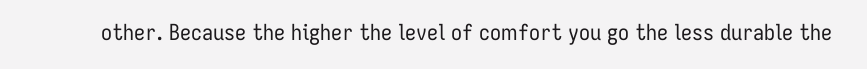other. Because the higher the level of comfort you go the less durable the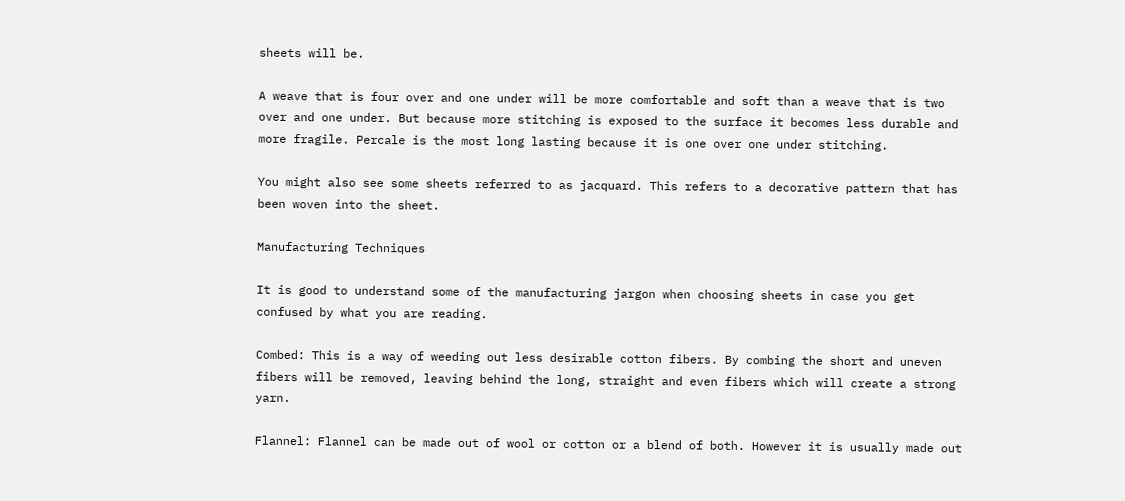sheets will be.

A weave that is four over and one under will be more comfortable and soft than a weave that is two over and one under. But because more stitching is exposed to the surface it becomes less durable and more fragile. Percale is the most long lasting because it is one over one under stitching.

You might also see some sheets referred to as jacquard. This refers to a decorative pattern that has been woven into the sheet.

Manufacturing Techniques

It is good to understand some of the manufacturing jargon when choosing sheets in case you get confused by what you are reading.

Combed: This is a way of weeding out less desirable cotton fibers. By combing the short and uneven fibers will be removed, leaving behind the long, straight and even fibers which will create a strong yarn.

Flannel: Flannel can be made out of wool or cotton or a blend of both. However it is usually made out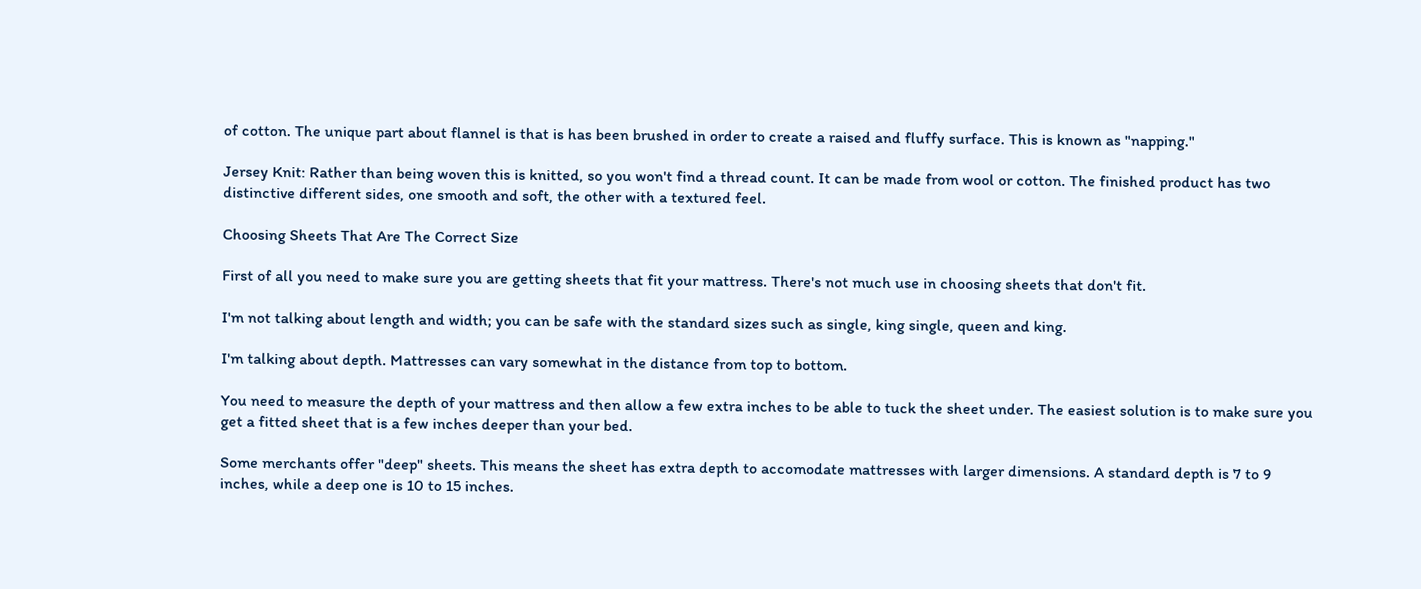of cotton. The unique part about flannel is that is has been brushed in order to create a raised and fluffy surface. This is known as "napping."

Jersey Knit: Rather than being woven this is knitted, so you won't find a thread count. It can be made from wool or cotton. The finished product has two distinctive different sides, one smooth and soft, the other with a textured feel.

Choosing Sheets That Are The Correct Size

First of all you need to make sure you are getting sheets that fit your mattress. There's not much use in choosing sheets that don't fit.

I'm not talking about length and width; you can be safe with the standard sizes such as single, king single, queen and king.

I'm talking about depth. Mattresses can vary somewhat in the distance from top to bottom.

You need to measure the depth of your mattress and then allow a few extra inches to be able to tuck the sheet under. The easiest solution is to make sure you get a fitted sheet that is a few inches deeper than your bed.

Some merchants offer "deep" sheets. This means the sheet has extra depth to accomodate mattresses with larger dimensions. A standard depth is 7 to 9 inches, while a deep one is 10 to 15 inches.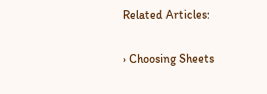Related Articles:

› Choosing Sheets